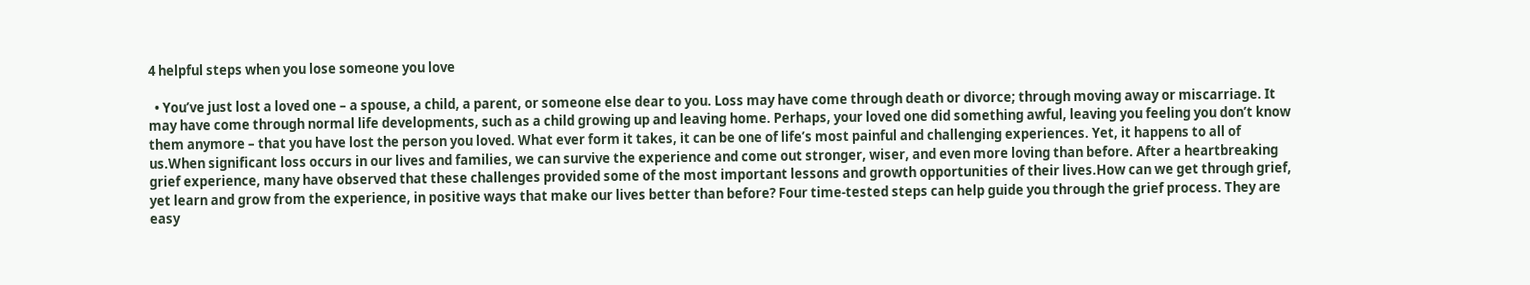4 helpful steps when you lose someone you love

  • You’ve just lost a loved one – a spouse, a child, a parent, or someone else dear to you. Loss may have come through death or divorce; through moving away or miscarriage. It may have come through normal life developments, such as a child growing up and leaving home. Perhaps, your loved one did something awful, leaving you feeling you don’t know them anymore – that you have lost the person you loved. What ever form it takes, it can be one of life’s most painful and challenging experiences. Yet, it happens to all of us.When significant loss occurs in our lives and families, we can survive the experience and come out stronger, wiser, and even more loving than before. After a heartbreaking grief experience, many have observed that these challenges provided some of the most important lessons and growth opportunities of their lives.How can we get through grief, yet learn and grow from the experience, in positive ways that make our lives better than before? Four time-tested steps can help guide you through the grief process. They are easy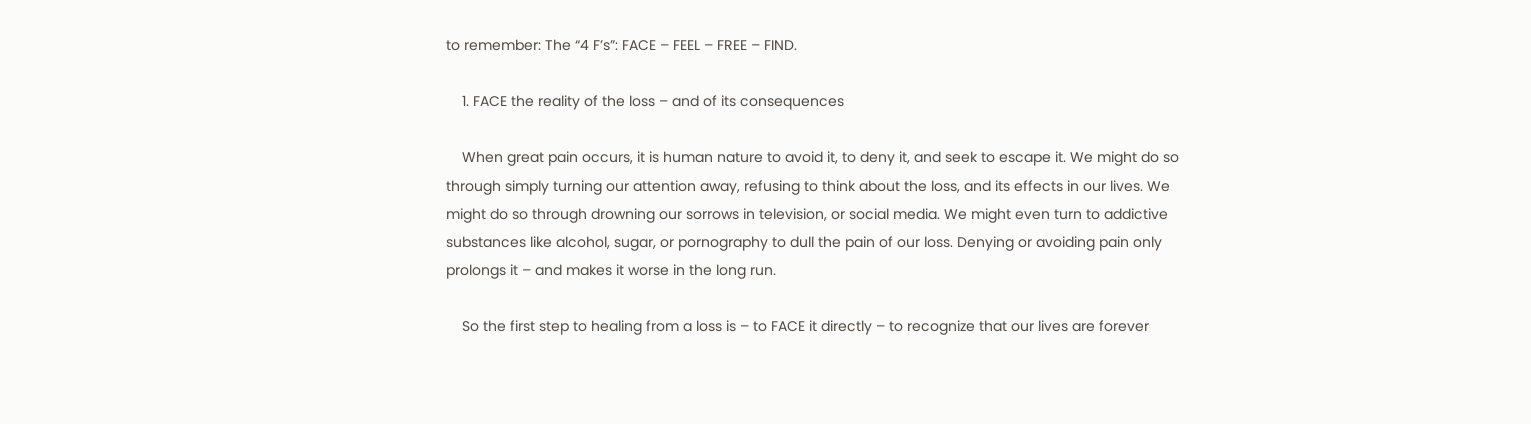to remember: The “4 F’s”: FACE – FEEL – FREE – FIND.

    1. FACE the reality of the loss – and of its consequences

    When great pain occurs, it is human nature to avoid it, to deny it, and seek to escape it. We might do so through simply turning our attention away, refusing to think about the loss, and its effects in our lives. We might do so through drowning our sorrows in television, or social media. We might even turn to addictive substances like alcohol, sugar, or pornography to dull the pain of our loss. Denying or avoiding pain only prolongs it – and makes it worse in the long run.

    So the first step to healing from a loss is – to FACE it directly – to recognize that our lives are forever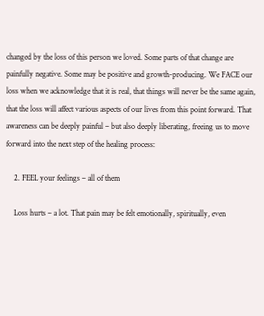changed by the loss of this person we loved. Some parts of that change are painfully negative. Some may be positive and growth-producing. We FACE our loss when we acknowledge that it is real, that things will never be the same again, that the loss will affect various aspects of our lives from this point forward. That awareness can be deeply painful – but also deeply liberating, freeing us to move forward into the next step of the healing process:

    2. FEEL your feelings – all of them

    Loss hurts – a lot. That pain may be felt emotionally, spiritually, even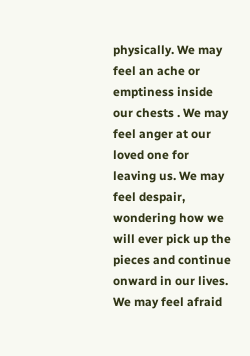physically. We may feel an ache or emptiness inside our chests . We may feel anger at our loved one for leaving us. We may feel despair, wondering how we will ever pick up the pieces and continue onward in our lives. We may feel afraid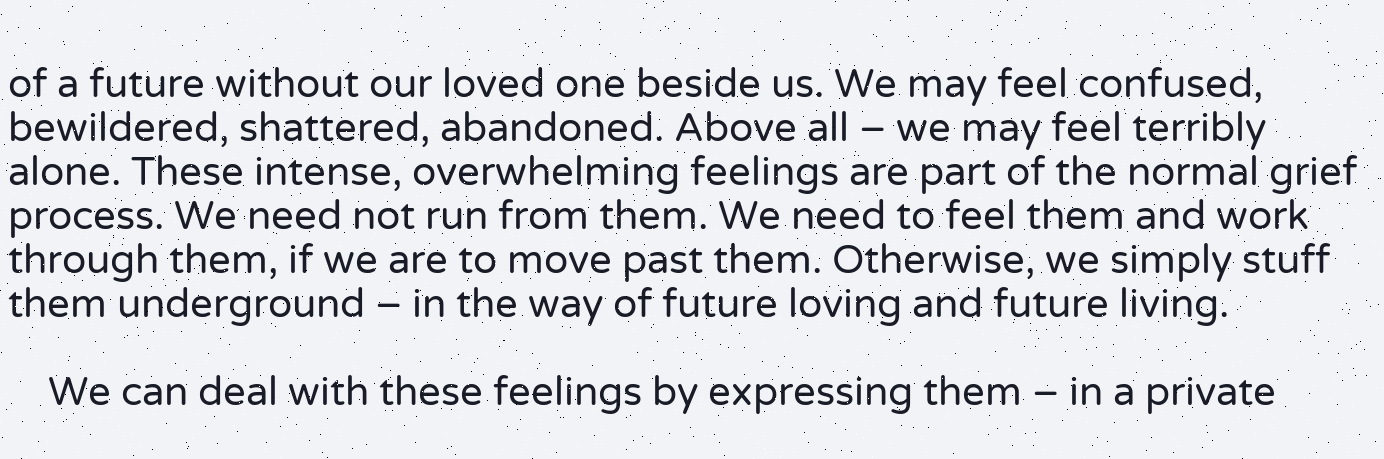of a future without our loved one beside us. We may feel confused, bewildered, shattered, abandoned. Above all – we may feel terribly alone. These intense, overwhelming feelings are part of the normal grief process. We need not run from them. We need to feel them and work through them, if we are to move past them. Otherwise, we simply stuff them underground – in the way of future loving and future living.

    We can deal with these feelings by expressing them – in a private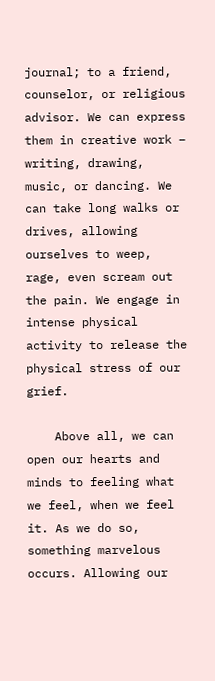journal; to a friend, counselor, or religious advisor. We can express them in creative work – writing, drawing, music, or dancing. We can take long walks or drives, allowing ourselves to weep, rage, even scream out the pain. We engage in intense physical activity to release the physical stress of our grief.

    Above all, we can open our hearts and minds to feeling what we feel, when we feel it. As we do so, something marvelous occurs. Allowing our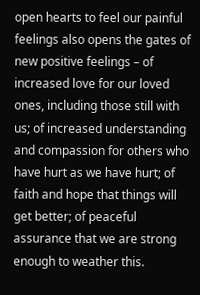open hearts to feel our painful feelings also opens the gates of new positive feelings – of increased love for our loved ones, including those still with us; of increased understanding and compassion for others who have hurt as we have hurt; of faith and hope that things will get better; of peaceful assurance that we are strong enough to weather this.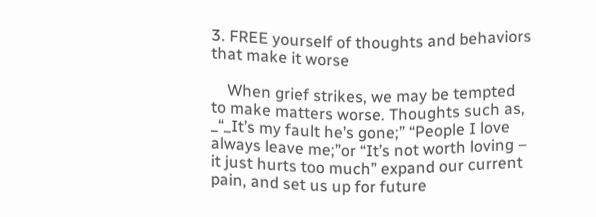3. FREE yourself of thoughts and behaviors that make it worse

    When grief strikes, we may be tempted to make matters worse. Thoughts such as, _“_It’s my fault he’s gone;” “People I love always leave me;”or “It’s not worth loving – it just hurts too much” expand our current pain, and set us up for future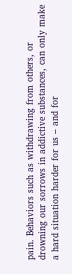pain. Behaviors such as withdrawing from others, or drowning our sorrows in addictive substances, can only make a hard situation harder for us – and for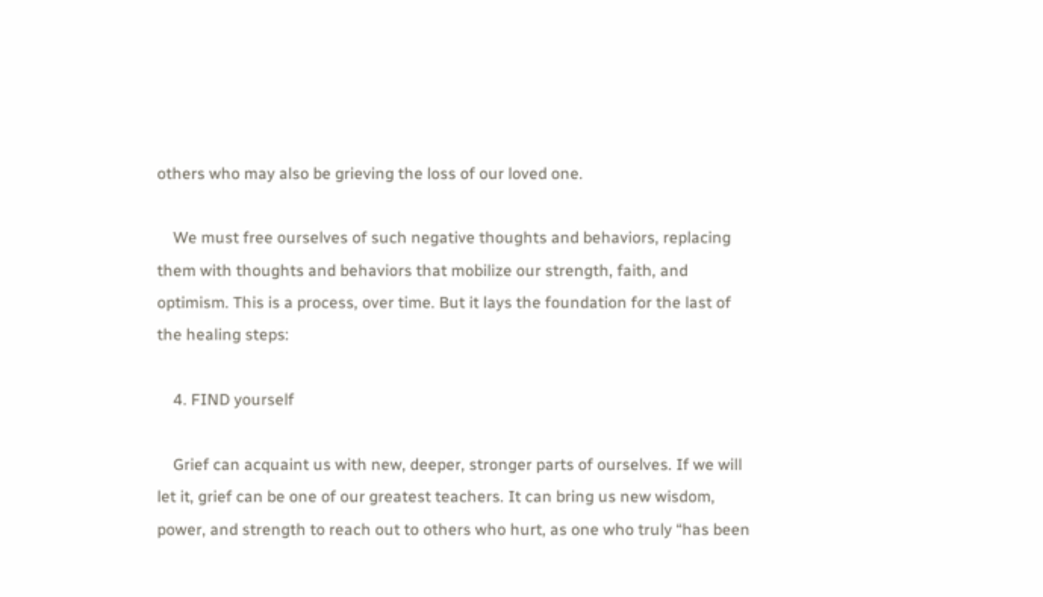others who may also be grieving the loss of our loved one.

    We must free ourselves of such negative thoughts and behaviors, replacing them with thoughts and behaviors that mobilize our strength, faith, and optimism. This is a process, over time. But it lays the foundation for the last of the healing steps:

    4. FIND yourself

    Grief can acquaint us with new, deeper, stronger parts of ourselves. If we will let it, grief can be one of our greatest teachers. It can bring us new wisdom, power, and strength to reach out to others who hurt, as one who truly “has been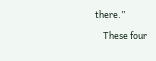there.”

    These four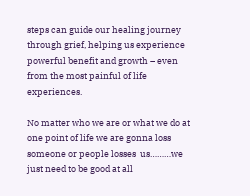steps can guide our healing journey through grief, helping us experience powerful benefit and growth – even from the most painful of life experiences.

No matter who we are or what we do at one point of life we are gonna loss someone or people losses  us………we just need to be good at all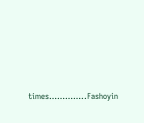times…………..Fashoyin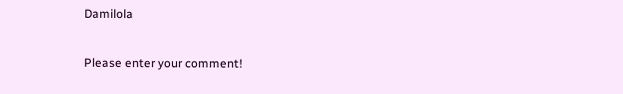Damilola


Please enter your comment!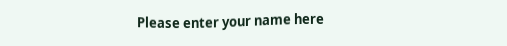Please enter your name here